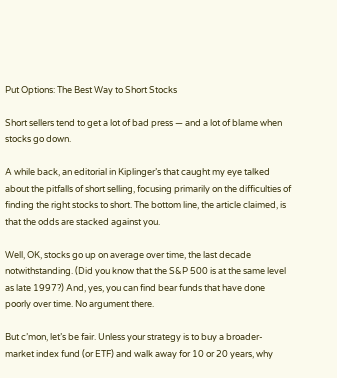Put Options: The Best Way to Short Stocks

Short sellers tend to get a lot of bad press — and a lot of blame when stocks go down.

A while back, an editorial in Kiplinger’s that caught my eye talked about the pitfalls of short selling, focusing primarily on the difficulties of finding the right stocks to short. The bottom line, the article claimed, is that the odds are stacked against you.

Well, OK, stocks go up on average over time, the last decade notwithstanding. (Did you know that the S&P 500 is at the same level as late 1997?) And, yes, you can find bear funds that have done poorly over time. No argument there.

But c’mon, let’s be fair. Unless your strategy is to buy a broader-market index fund (or ETF) and walk away for 10 or 20 years, why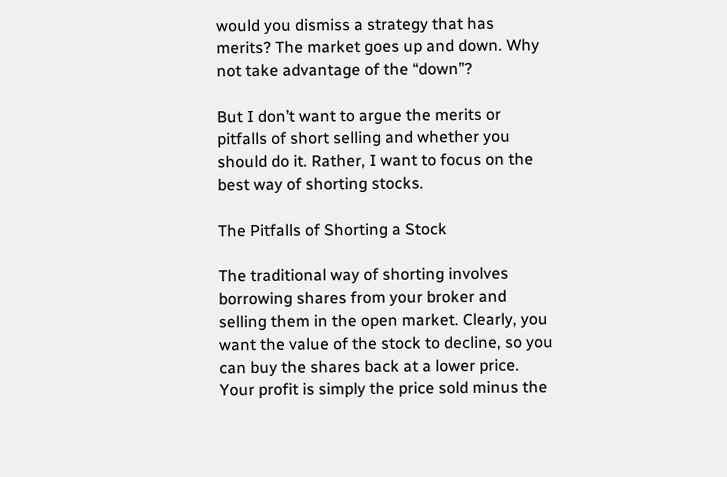would you dismiss a strategy that has merits? The market goes up and down. Why not take advantage of the “down”?

But I don’t want to argue the merits or pitfalls of short selling and whether you should do it. Rather, I want to focus on the best way of shorting stocks.

The Pitfalls of Shorting a Stock

The traditional way of shorting involves borrowing shares from your broker and selling them in the open market. Clearly, you want the value of the stock to decline, so you can buy the shares back at a lower price. Your profit is simply the price sold minus the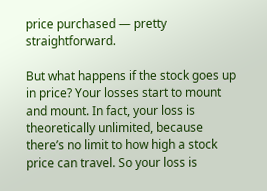price purchased — pretty straightforward.

But what happens if the stock goes up in price? Your losses start to mount and mount. In fact, your loss is theoretically unlimited, because there’s no limit to how high a stock price can travel. So your loss is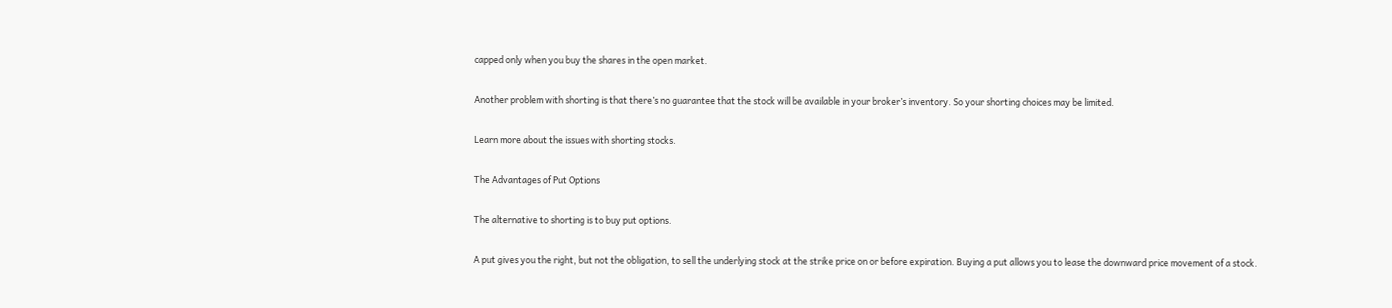capped only when you buy the shares in the open market.

Another problem with shorting is that there’s no guarantee that the stock will be available in your broker’s inventory. So your shorting choices may be limited.

Learn more about the issues with shorting stocks.

The Advantages of Put Options

The alternative to shorting is to buy put options.

A put gives you the right, but not the obligation, to sell the underlying stock at the strike price on or before expiration. Buying a put allows you to lease the downward price movement of a stock.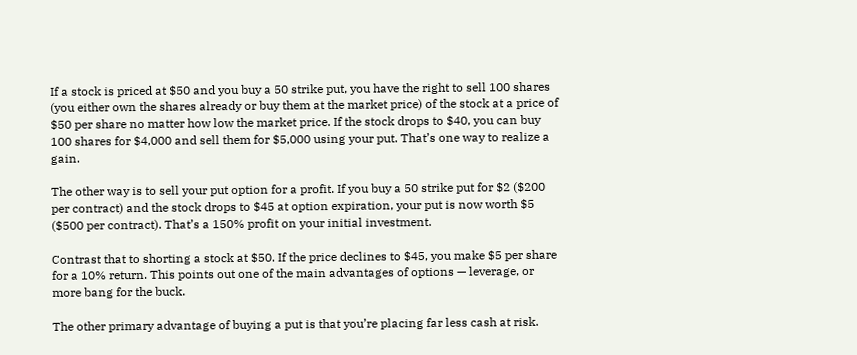If a stock is priced at $50 and you buy a 50 strike put, you have the right to sell 100 shares (you either own the shares already or buy them at the market price) of the stock at a price of $50 per share no matter how low the market price. If the stock drops to $40, you can buy 100 shares for $4,000 and sell them for $5,000 using your put. That’s one way to realize a gain.

The other way is to sell your put option for a profit. If you buy a 50 strike put for $2 ($200 per contract) and the stock drops to $45 at option expiration, your put is now worth $5 ($500 per contract). That’s a 150% profit on your initial investment.

Contrast that to shorting a stock at $50. If the price declines to $45, you make $5 per share for a 10% return. This points out one of the main advantages of options — leverage, or more bang for the buck.

The other primary advantage of buying a put is that you’re placing far less cash at risk.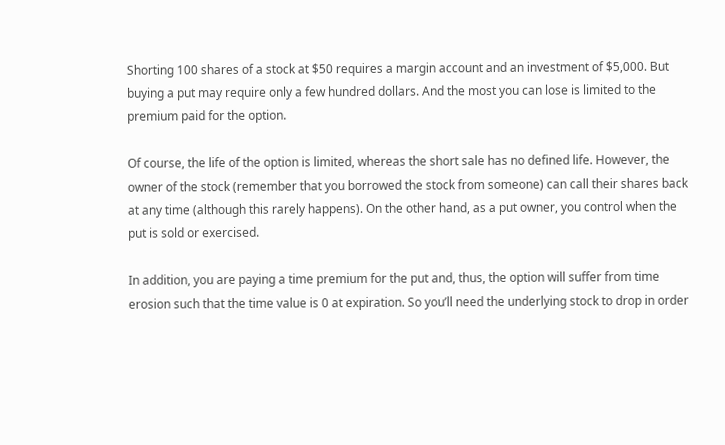Shorting 100 shares of a stock at $50 requires a margin account and an investment of $5,000. But buying a put may require only a few hundred dollars. And the most you can lose is limited to the premium paid for the option.

Of course, the life of the option is limited, whereas the short sale has no defined life. However, the owner of the stock (remember that you borrowed the stock from someone) can call their shares back at any time (although this rarely happens). On the other hand, as a put owner, you control when the put is sold or exercised.

In addition, you are paying a time premium for the put and, thus, the option will suffer from time erosion such that the time value is 0 at expiration. So you’ll need the underlying stock to drop in order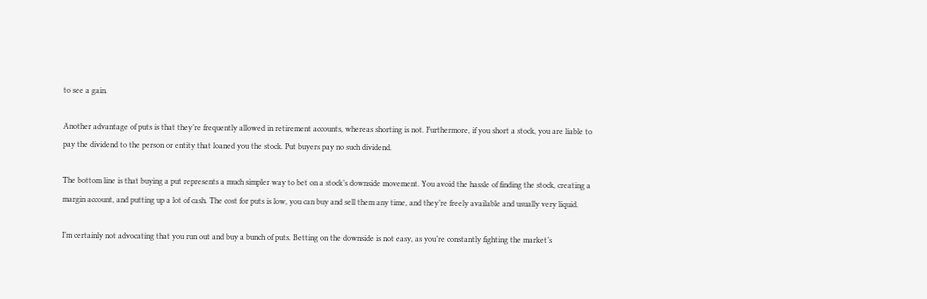to see a gain.

Another advantage of puts is that they’re frequently allowed in retirement accounts, whereas shorting is not. Furthermore, if you short a stock, you are liable to pay the dividend to the person or entity that loaned you the stock. Put buyers pay no such dividend.

The bottom line is that buying a put represents a much simpler way to bet on a stock’s downside movement. You avoid the hassle of finding the stock, creating a margin account, and putting up a lot of cash. The cost for puts is low, you can buy and sell them any time, and they’re freely available and usually very liquid.

I’m certainly not advocating that you run out and buy a bunch of puts. Betting on the downside is not easy, as you’re constantly fighting the market’s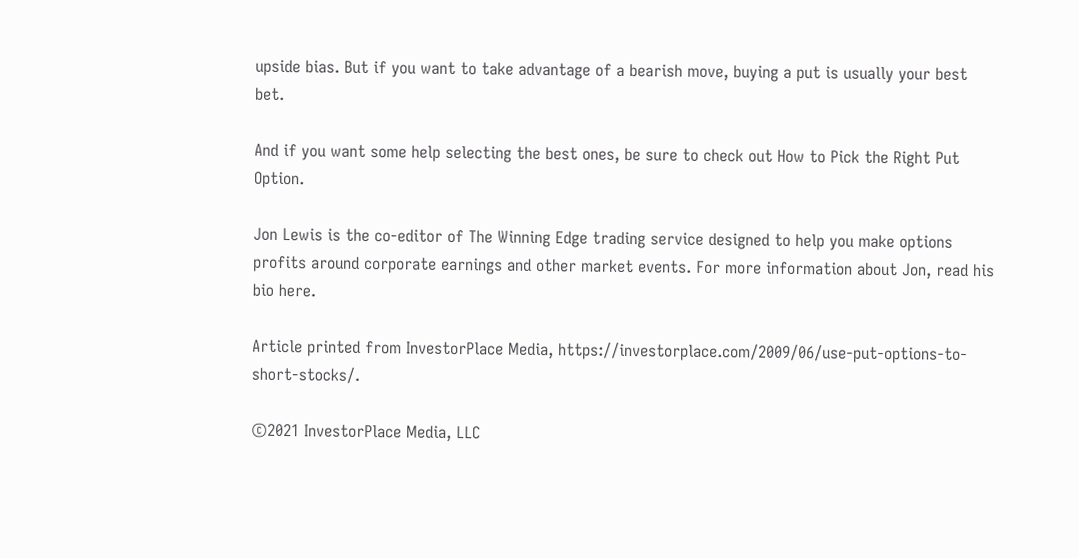upside bias. But if you want to take advantage of a bearish move, buying a put is usually your best bet.

And if you want some help selecting the best ones, be sure to check out How to Pick the Right Put Option.

Jon Lewis is the co-editor of The Winning Edge trading service designed to help you make options profits around corporate earnings and other market events. For more information about Jon, read his bio here.

Article printed from InvestorPlace Media, https://investorplace.com/2009/06/use-put-options-to-short-stocks/.

©2021 InvestorPlace Media, LLC